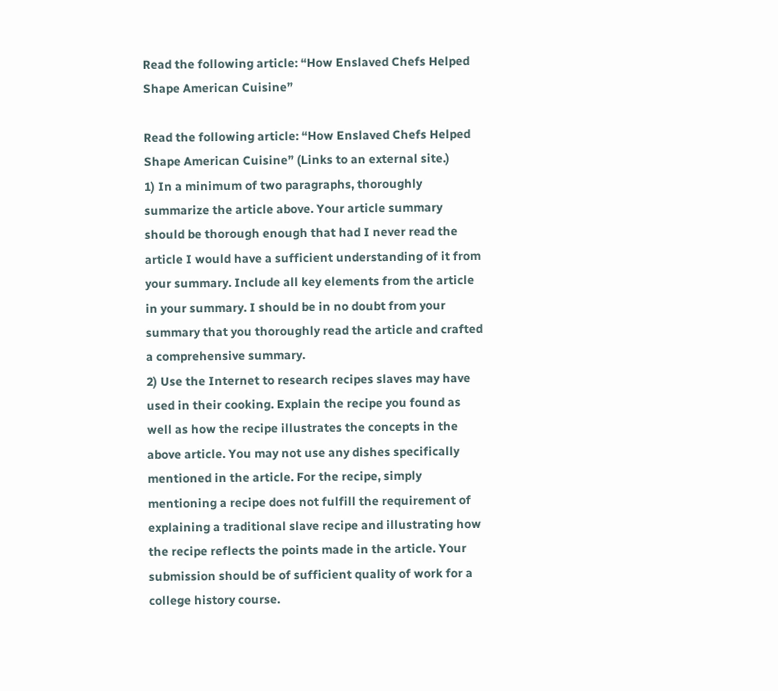Read the following article: “How Enslaved Chefs Helped Shape American Cuisine”

Read the following article: “How Enslaved Chefs Helped Shape American Cuisine” (Links to an external site.)
1) In a minimum of two paragraphs, thoroughly summarize the article above. Your article summary should be thorough enough that had I never read the article I would have a sufficient understanding of it from your summary. Include all key elements from the article in your summary. I should be in no doubt from your summary that you thoroughly read the article and crafted a comprehensive summary.
2) Use the Internet to research recipes slaves may have used in their cooking. Explain the recipe you found as well as how the recipe illustrates the concepts in the above article. You may not use any dishes specifically mentioned in the article. For the recipe, simply mentioning a recipe does not fulfill the requirement of explaining a traditional slave recipe and illustrating how the recipe reflects the points made in the article. Your submission should be of sufficient quality of work for a college history course.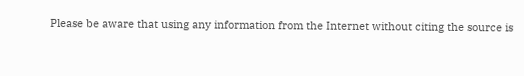Please be aware that using any information from the Internet without citing the source is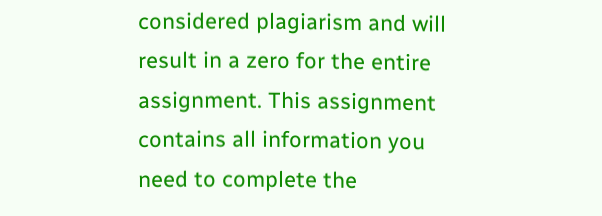considered plagiarism and will result in a zero for the entire assignment. This assignment contains all information you need to complete the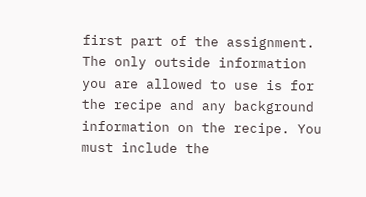first part of the assignment. The only outside information you are allowed to use is for the recipe and any background information on the recipe. You must include the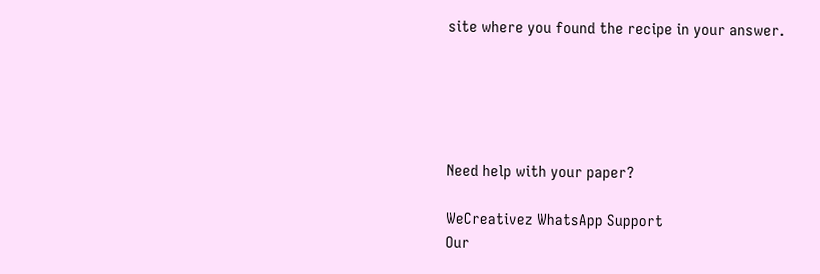site where you found the recipe in your answer.





Need help with your paper?

WeCreativez WhatsApp Support
Our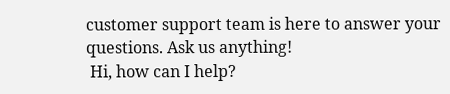customer support team is here to answer your questions. Ask us anything!
 Hi, how can I help?